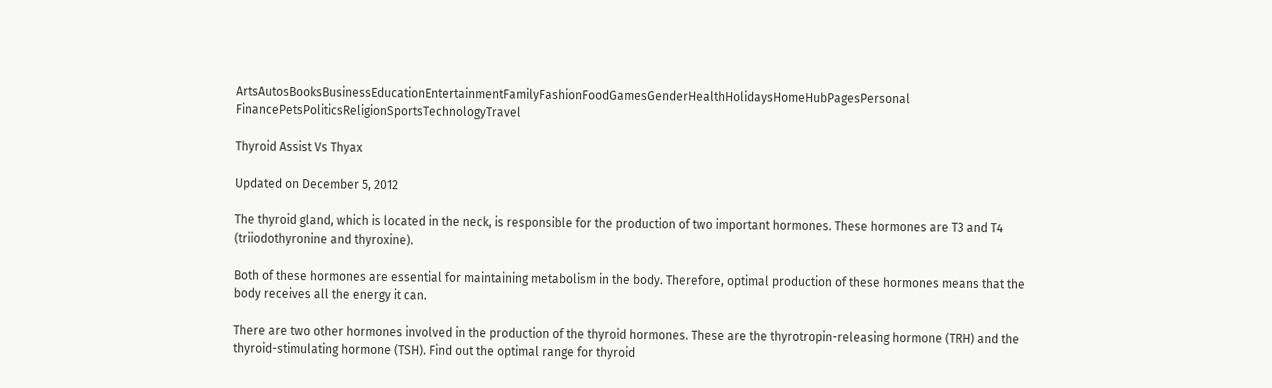ArtsAutosBooksBusinessEducationEntertainmentFamilyFashionFoodGamesGenderHealthHolidaysHomeHubPagesPersonal FinancePetsPoliticsReligionSportsTechnologyTravel

Thyroid Assist Vs Thyax

Updated on December 5, 2012

The thyroid gland, which is located in the neck, is responsible for the production of two important hormones. These hormones are T3 and T4 (triiodothyronine and thyroxine).

Both of these hormones are essential for maintaining metabolism in the body. Therefore, optimal production of these hormones means that the body receives all the energy it can.

There are two other hormones involved in the production of the thyroid hormones. These are the thyrotropin-releasing hormone (TRH) and the thyroid-stimulating hormone (TSH). Find out the optimal range for thyroid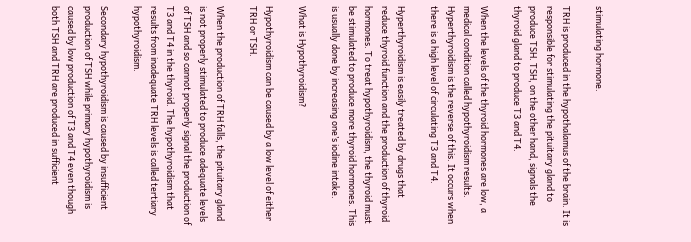stimulating hormone.

TRH is produced in the hypothalamus of the brain. It is responsible for stimulating the pituitary gland to produce TSH. TSH, on the other hand, signals the thyroid gland to produce T3 and T4.

When the levels of the thyroid hormones are low, a medical condition called hypothyroidism results. Hyperthyroidism is the reverse of this. It occurs when there is a high level of circulating T3 and T4.

Hyperthyroidism is easily treated by drugs that reduce thyroid function and the production of thyroid hormones. To treat hypothyroidism, the thyroid must be stimulated to produce more thyroid hormones. This is usually done by increasing one’s iodine intake.

What is Hypothyroidism?

Hypothyroidism can be caused by a low level of either TRH or TSH.

When the production of TRH falls, the pituitary gland is not properly stimulated to produce adequate levels of TSH and so cannot properly signal the production of T3 and T4 in the thyroid. The hypothyroidism that results from inadequate TRH levels is called tertiary hypothyroidism.

Secondary hypothyroidism is caused by insufficient production of TSH while primary hypothyroidism is caused by low production of T3 and T4 even though both TSH and TRH are produced in sufficient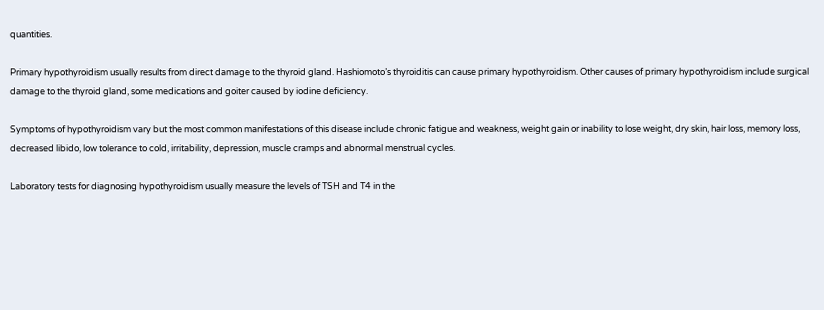quantities.

Primary hypothyroidism usually results from direct damage to the thyroid gland. Hashiomoto’s thyroiditis can cause primary hypothyroidism. Other causes of primary hypothyroidism include surgical damage to the thyroid gland, some medications and goiter caused by iodine deficiency.

Symptoms of hypothyroidism vary but the most common manifestations of this disease include chronic fatigue and weakness, weight gain or inability to lose weight, dry skin, hair loss, memory loss, decreased libido, low tolerance to cold, irritability, depression, muscle cramps and abnormal menstrual cycles.

Laboratory tests for diagnosing hypothyroidism usually measure the levels of TSH and T4 in the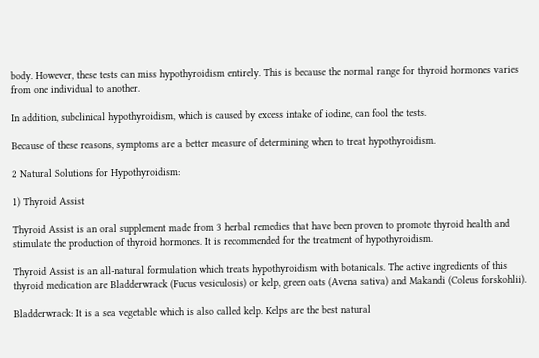body. However, these tests can miss hypothyroidism entirely. This is because the normal range for thyroid hormones varies from one individual to another.

In addition, subclinical hypothyroidism, which is caused by excess intake of iodine, can fool the tests.

Because of these reasons, symptoms are a better measure of determining when to treat hypothyroidism.

2 Natural Solutions for Hypothyroidism:

1) Thyroid Assist

Thyroid Assist is an oral supplement made from 3 herbal remedies that have been proven to promote thyroid health and stimulate the production of thyroid hormones. It is recommended for the treatment of hypothyroidism.

Thyroid Assist is an all-natural formulation which treats hypothyroidism with botanicals. The active ingredients of this thyroid medication are Bladderwrack (Fucus vesiculosis) or kelp, green oats (Avena sativa) and Makandi (Coleus forskohlii).

Bladderwrack: It is a sea vegetable which is also called kelp. Kelps are the best natural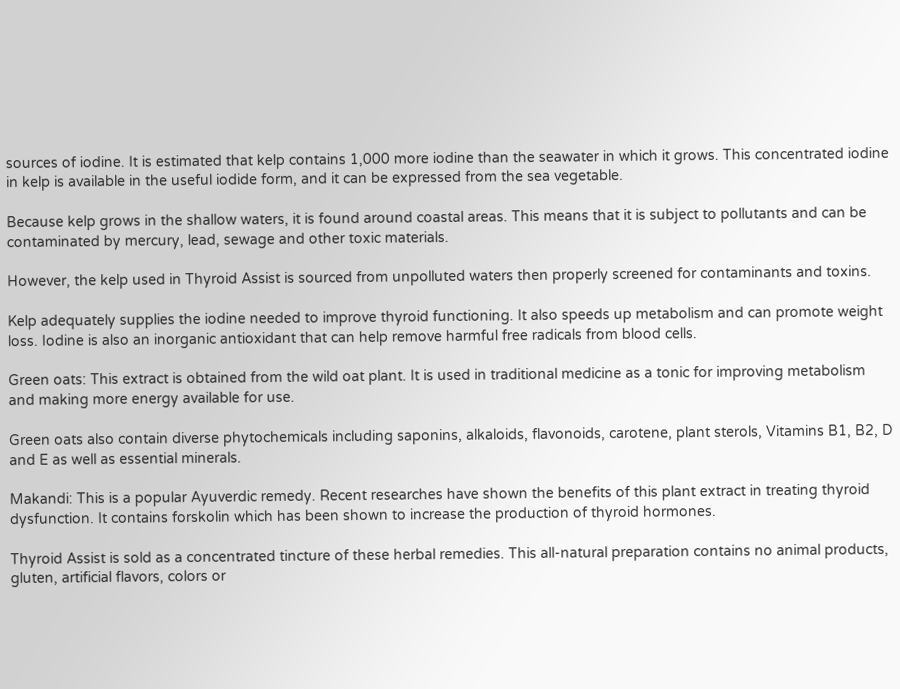sources of iodine. It is estimated that kelp contains 1,000 more iodine than the seawater in which it grows. This concentrated iodine in kelp is available in the useful iodide form, and it can be expressed from the sea vegetable.

Because kelp grows in the shallow waters, it is found around coastal areas. This means that it is subject to pollutants and can be contaminated by mercury, lead, sewage and other toxic materials.

However, the kelp used in Thyroid Assist is sourced from unpolluted waters then properly screened for contaminants and toxins.

Kelp adequately supplies the iodine needed to improve thyroid functioning. It also speeds up metabolism and can promote weight loss. Iodine is also an inorganic antioxidant that can help remove harmful free radicals from blood cells.

Green oats: This extract is obtained from the wild oat plant. It is used in traditional medicine as a tonic for improving metabolism and making more energy available for use.

Green oats also contain diverse phytochemicals including saponins, alkaloids, flavonoids, carotene, plant sterols, Vitamins B1, B2, D and E as well as essential minerals.

Makandi: This is a popular Ayuverdic remedy. Recent researches have shown the benefits of this plant extract in treating thyroid dysfunction. It contains forskolin which has been shown to increase the production of thyroid hormones.

Thyroid Assist is sold as a concentrated tincture of these herbal remedies. This all-natural preparation contains no animal products, gluten, artificial flavors, colors or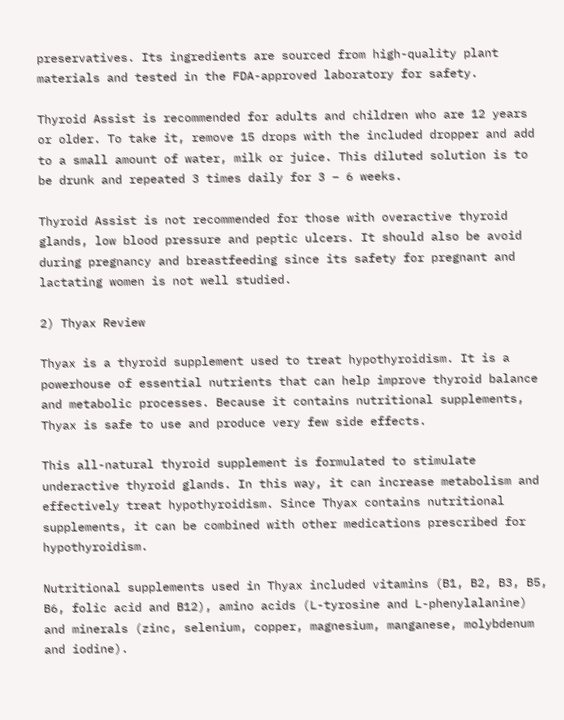preservatives. Its ingredients are sourced from high-quality plant materials and tested in the FDA-approved laboratory for safety.

Thyroid Assist is recommended for adults and children who are 12 years or older. To take it, remove 15 drops with the included dropper and add to a small amount of water, milk or juice. This diluted solution is to be drunk and repeated 3 times daily for 3 – 6 weeks.

Thyroid Assist is not recommended for those with overactive thyroid glands, low blood pressure and peptic ulcers. It should also be avoid during pregnancy and breastfeeding since its safety for pregnant and lactating women is not well studied.

2) Thyax Review

Thyax is a thyroid supplement used to treat hypothyroidism. It is a powerhouse of essential nutrients that can help improve thyroid balance and metabolic processes. Because it contains nutritional supplements, Thyax is safe to use and produce very few side effects.

This all-natural thyroid supplement is formulated to stimulate underactive thyroid glands. In this way, it can increase metabolism and effectively treat hypothyroidism. Since Thyax contains nutritional supplements, it can be combined with other medications prescribed for hypothyroidism.

Nutritional supplements used in Thyax included vitamins (B1, B2, B3, B5, B6, folic acid and B12), amino acids (L-tyrosine and L-phenylalanine) and minerals (zinc, selenium, copper, magnesium, manganese, molybdenum and iodine).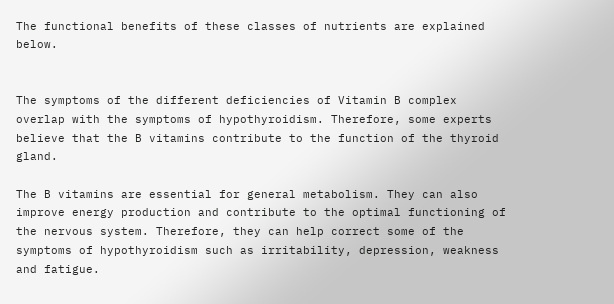The functional benefits of these classes of nutrients are explained below.


The symptoms of the different deficiencies of Vitamin B complex overlap with the symptoms of hypothyroidism. Therefore, some experts believe that the B vitamins contribute to the function of the thyroid gland.

The B vitamins are essential for general metabolism. They can also improve energy production and contribute to the optimal functioning of the nervous system. Therefore, they can help correct some of the symptoms of hypothyroidism such as irritability, depression, weakness and fatigue.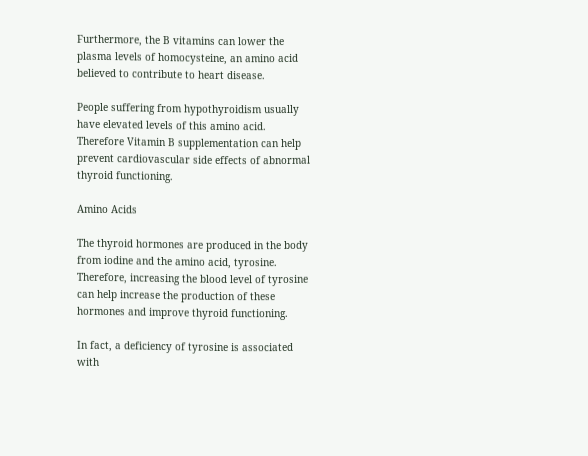Furthermore, the B vitamins can lower the plasma levels of homocysteine, an amino acid believed to contribute to heart disease.

People suffering from hypothyroidism usually have elevated levels of this amino acid. Therefore Vitamin B supplementation can help prevent cardiovascular side effects of abnormal thyroid functioning.

Amino Acids

The thyroid hormones are produced in the body from iodine and the amino acid, tyrosine. Therefore, increasing the blood level of tyrosine can help increase the production of these hormones and improve thyroid functioning.

In fact, a deficiency of tyrosine is associated with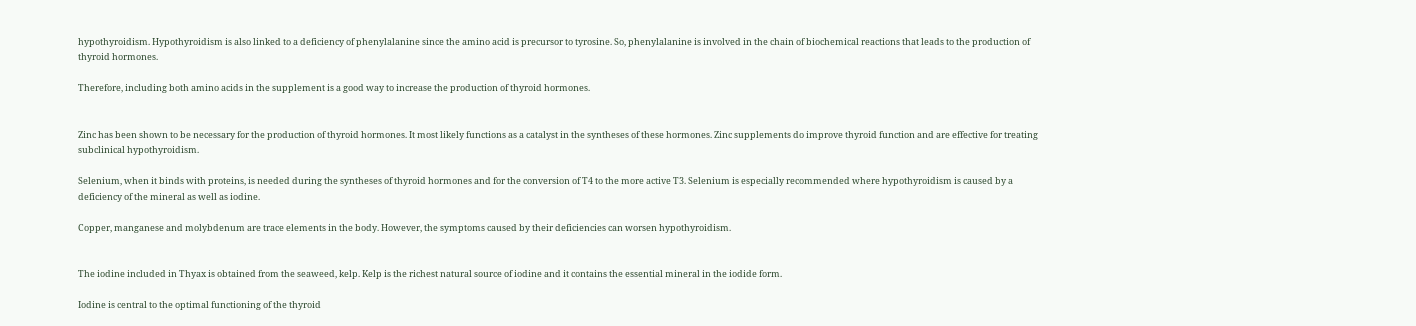hypothyroidism. Hypothyroidism is also linked to a deficiency of phenylalanine since the amino acid is precursor to tyrosine. So, phenylalanine is involved in the chain of biochemical reactions that leads to the production of thyroid hormones.

Therefore, including both amino acids in the supplement is a good way to increase the production of thyroid hormones.


Zinc has been shown to be necessary for the production of thyroid hormones. It most likely functions as a catalyst in the syntheses of these hormones. Zinc supplements do improve thyroid function and are effective for treating subclinical hypothyroidism.

Selenium, when it binds with proteins, is needed during the syntheses of thyroid hormones and for the conversion of T4 to the more active T3. Selenium is especially recommended where hypothyroidism is caused by a deficiency of the mineral as well as iodine.

Copper, manganese and molybdenum are trace elements in the body. However, the symptoms caused by their deficiencies can worsen hypothyroidism.


The iodine included in Thyax is obtained from the seaweed, kelp. Kelp is the richest natural source of iodine and it contains the essential mineral in the iodide form.

Iodine is central to the optimal functioning of the thyroid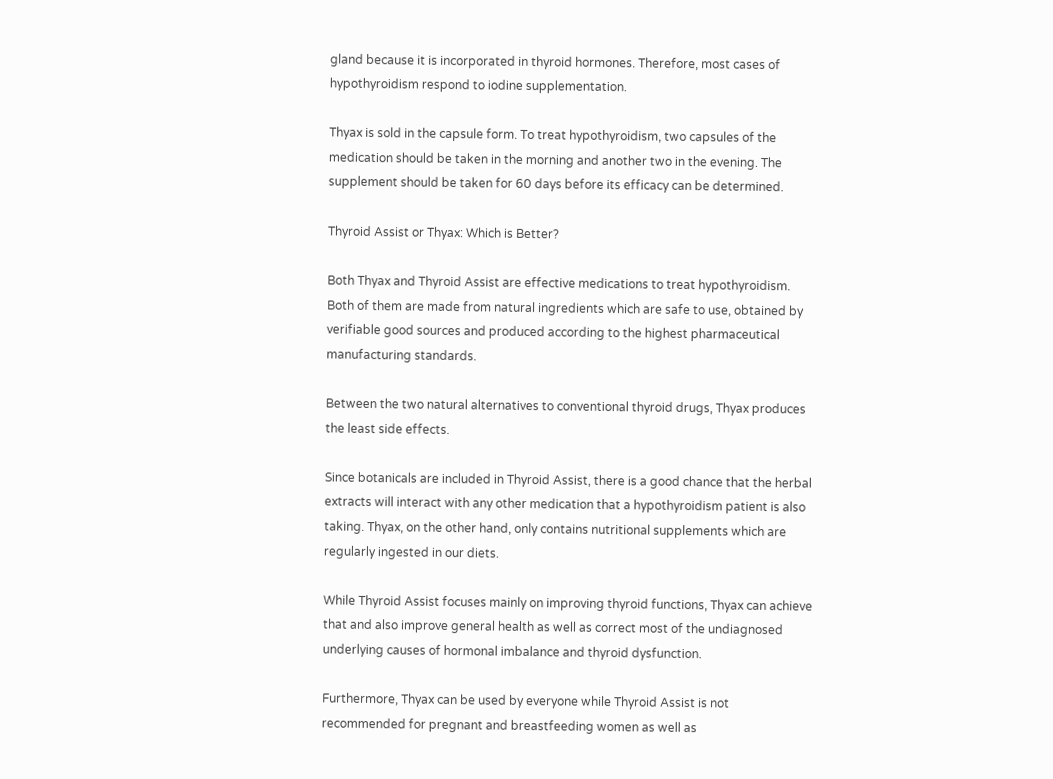gland because it is incorporated in thyroid hormones. Therefore, most cases of hypothyroidism respond to iodine supplementation.

Thyax is sold in the capsule form. To treat hypothyroidism, two capsules of the medication should be taken in the morning and another two in the evening. The supplement should be taken for 60 days before its efficacy can be determined.

Thyroid Assist or Thyax: Which is Better?

Both Thyax and Thyroid Assist are effective medications to treat hypothyroidism. Both of them are made from natural ingredients which are safe to use, obtained by verifiable good sources and produced according to the highest pharmaceutical manufacturing standards.

Between the two natural alternatives to conventional thyroid drugs, Thyax produces the least side effects.

Since botanicals are included in Thyroid Assist, there is a good chance that the herbal extracts will interact with any other medication that a hypothyroidism patient is also taking. Thyax, on the other hand, only contains nutritional supplements which are regularly ingested in our diets.

While Thyroid Assist focuses mainly on improving thyroid functions, Thyax can achieve that and also improve general health as well as correct most of the undiagnosed underlying causes of hormonal imbalance and thyroid dysfunction.

Furthermore, Thyax can be used by everyone while Thyroid Assist is not recommended for pregnant and breastfeeding women as well as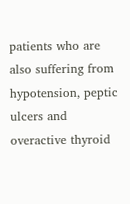patients who are also suffering from hypotension, peptic ulcers and overactive thyroid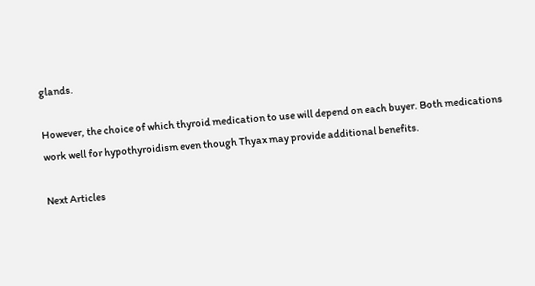glands.

However, the choice of which thyroid medication to use will depend on each buyer. Both medications work well for hypothyroidism even though Thyax may provide additional benefits.

Next Articles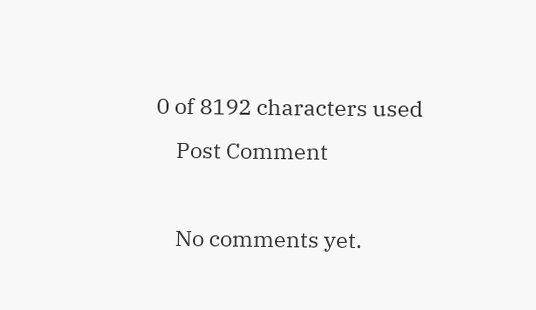0 of 8192 characters used
    Post Comment

    No comments yet.